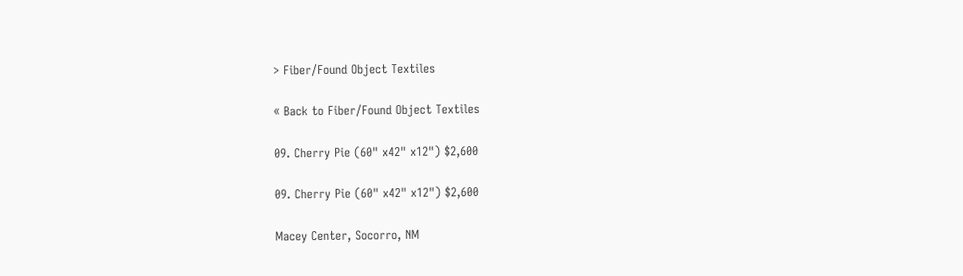> Fiber/Found Object Textiles

« Back to Fiber/Found Object Textiles

09. Cherry Pie (60" x42" x12") $2,600

09. Cherry Pie (60" x42" x12") $2,600

Macey Center, Socorro, NM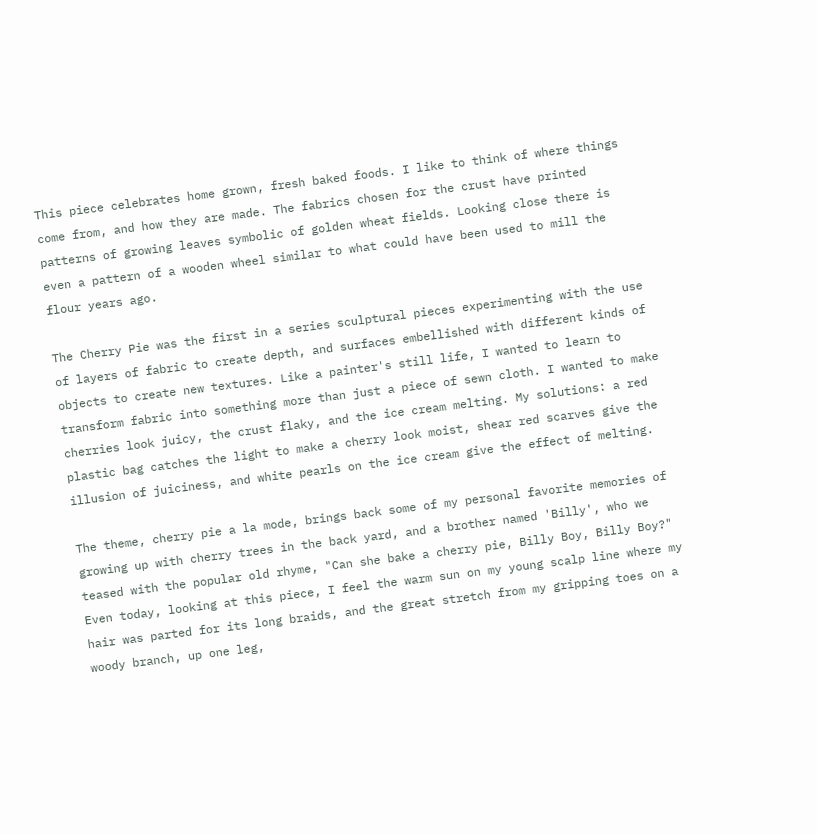This piece celebrates home grown, fresh baked foods. I like to think of where things come from, and how they are made. The fabrics chosen for the crust have printed patterns of growing leaves symbolic of golden wheat fields. Looking close there is even a pattern of a wooden wheel similar to what could have been used to mill the flour years ago.

The Cherry Pie was the first in a series sculptural pieces experimenting with the use of layers of fabric to create depth, and surfaces embellished with different kinds of objects to create new textures. Like a painter's still life, I wanted to learn to transform fabric into something more than just a piece of sewn cloth. I wanted to make cherries look juicy, the crust flaky, and the ice cream melting. My solutions: a red plastic bag catches the light to make a cherry look moist, shear red scarves give the illusion of juiciness, and white pearls on the ice cream give the effect of melting.

The theme, cherry pie a la mode, brings back some of my personal favorite memories of growing up with cherry trees in the back yard, and a brother named 'Billy', who we teased with the popular old rhyme, "Can she bake a cherry pie, Billy Boy, Billy Boy?" Even today, looking at this piece, I feel the warm sun on my young scalp line where my hair was parted for its long braids, and the great stretch from my gripping toes on a woody branch, up one leg,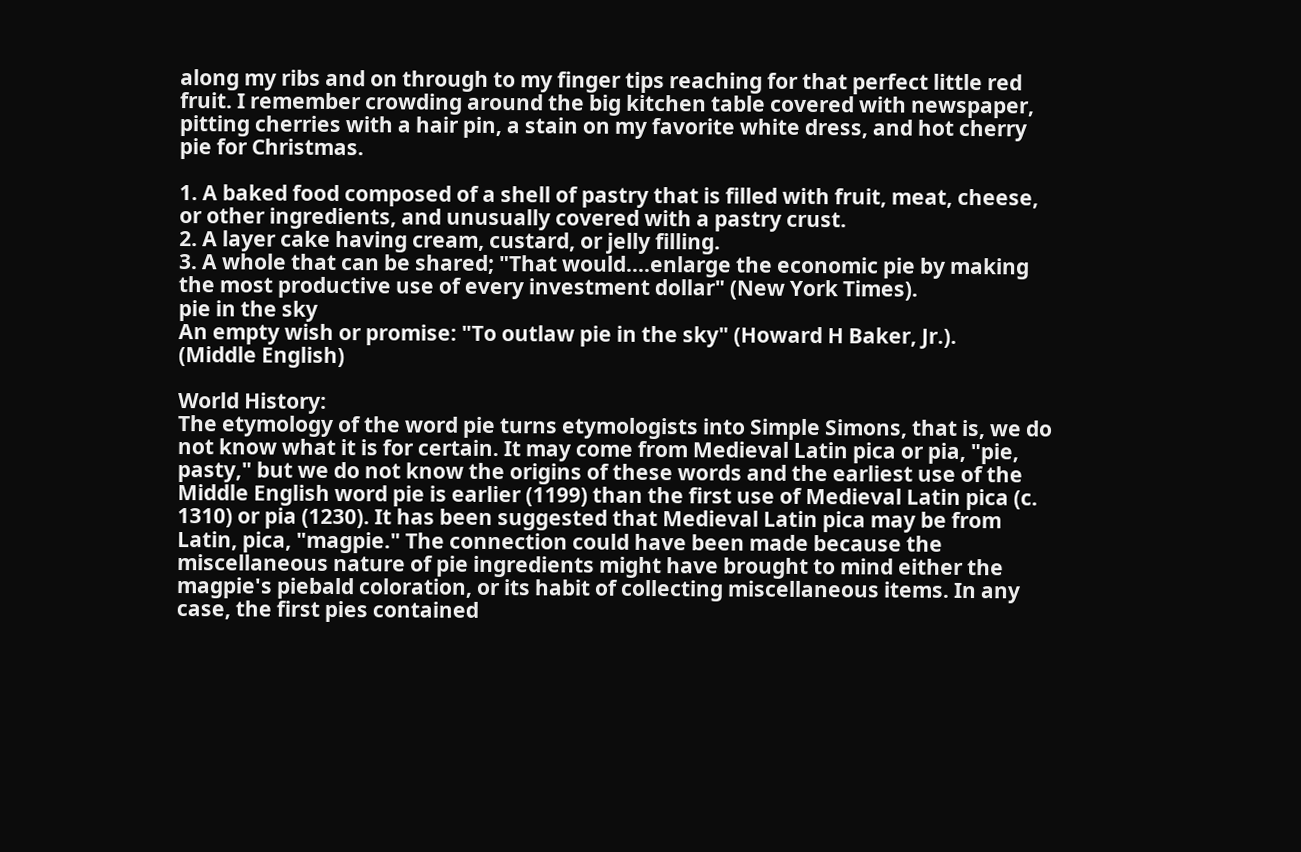along my ribs and on through to my finger tips reaching for that perfect little red fruit. I remember crowding around the big kitchen table covered with newspaper, pitting cherries with a hair pin, a stain on my favorite white dress, and hot cherry pie for Christmas.

1. A baked food composed of a shell of pastry that is filled with fruit, meat, cheese, or other ingredients, and unusually covered with a pastry crust.
2. A layer cake having cream, custard, or jelly filling.
3. A whole that can be shared; "That would....enlarge the economic pie by making the most productive use of every investment dollar" (New York Times).
pie in the sky
An empty wish or promise: "To outlaw pie in the sky" (Howard H Baker, Jr.).
(Middle English)

World History:
The etymology of the word pie turns etymologists into Simple Simons, that is, we do not know what it is for certain. It may come from Medieval Latin pica or pia, "pie, pasty," but we do not know the origins of these words and the earliest use of the Middle English word pie is earlier (1199) than the first use of Medieval Latin pica (c. 1310) or pia (1230). It has been suggested that Medieval Latin pica may be from Latin, pica, "magpie." The connection could have been made because the miscellaneous nature of pie ingredients might have brought to mind either the magpie's piebald coloration, or its habit of collecting miscellaneous items. In any case, the first pies contained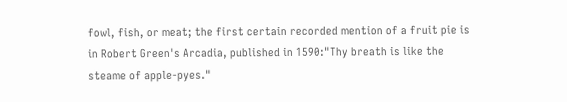fowl, fish, or meat; the first certain recorded mention of a fruit pie is in Robert Green's Arcadia, published in 1590:"Thy breath is like the steame of apple-pyes."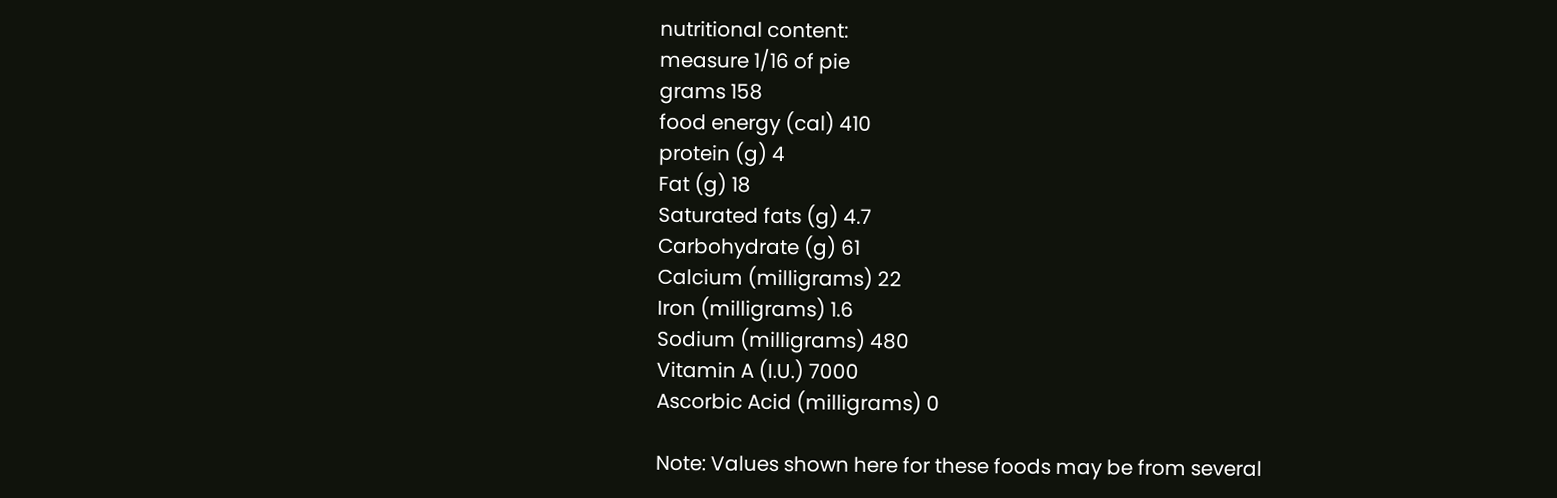nutritional content:
measure 1/16 of pie
grams 158
food energy (cal) 410
protein (g) 4
Fat (g) 18
Saturated fats (g) 4.7
Carbohydrate (g) 61
Calcium (milligrams) 22
Iron (milligrams) 1.6
Sodium (milligrams) 480
Vitamin A (I.U.) 7000
Ascorbic Acid (milligrams) 0

Note: Values shown here for these foods may be from several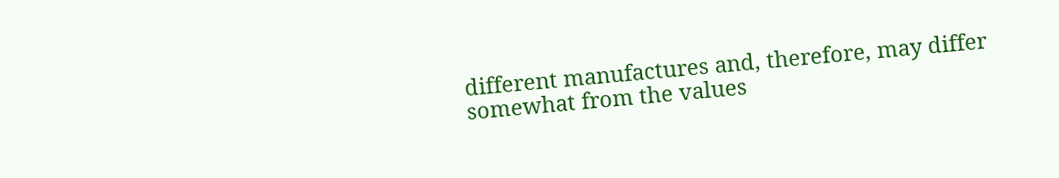different manufactures and, therefore, may differ somewhat from the values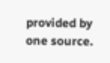provided by one source.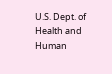U.S. Dept. of Health and Human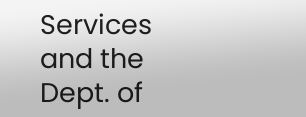Services and the Dept. of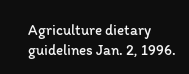Agriculture dietary guidelines Jan. 2, 1996.